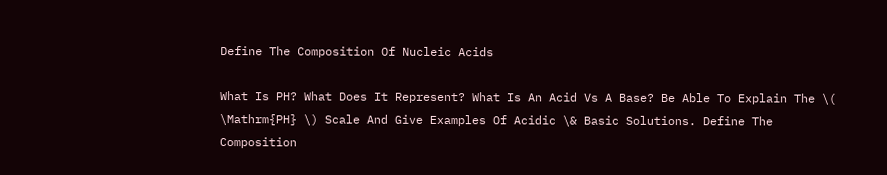Define The Composition Of Nucleic Acids

What Is PH? What Does It Represent? What Is An Acid Vs A Base? Be Able To Explain The \( \Mathrm{PH} \) Scale And Give Examples Of Acidic \& Basic Solutions. Define The Composition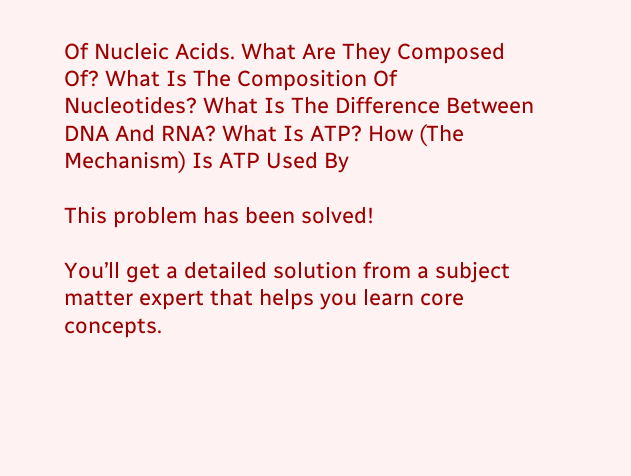Of Nucleic Acids. What Are They Composed Of? What Is The Composition Of Nucleotides? What Is The Difference Between DNA And RNA? What Is ATP? How (The Mechanism) Is ATP Used By

This problem has been solved!

You’ll get a detailed solution from a subject matter expert that helps you learn core concepts.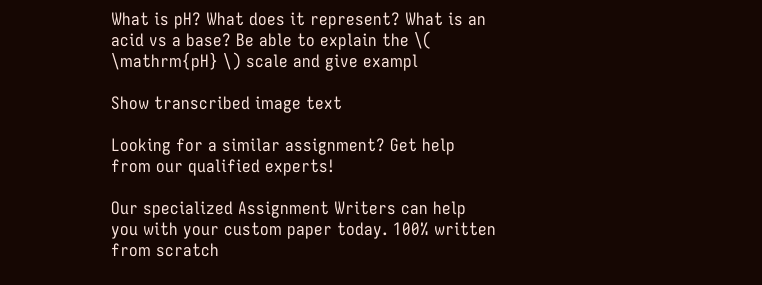What is pH? What does it represent? What is an acid vs a base? Be able to explain the \( \mathrm{pH} \) scale and give exampl

Show transcribed image text

Looking for a similar assignment? Get help from our qualified experts!

Our specialized Assignment Writers can help you with your custom paper today. 100% written from scratch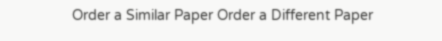Order a Similar Paper Order a Different Paper